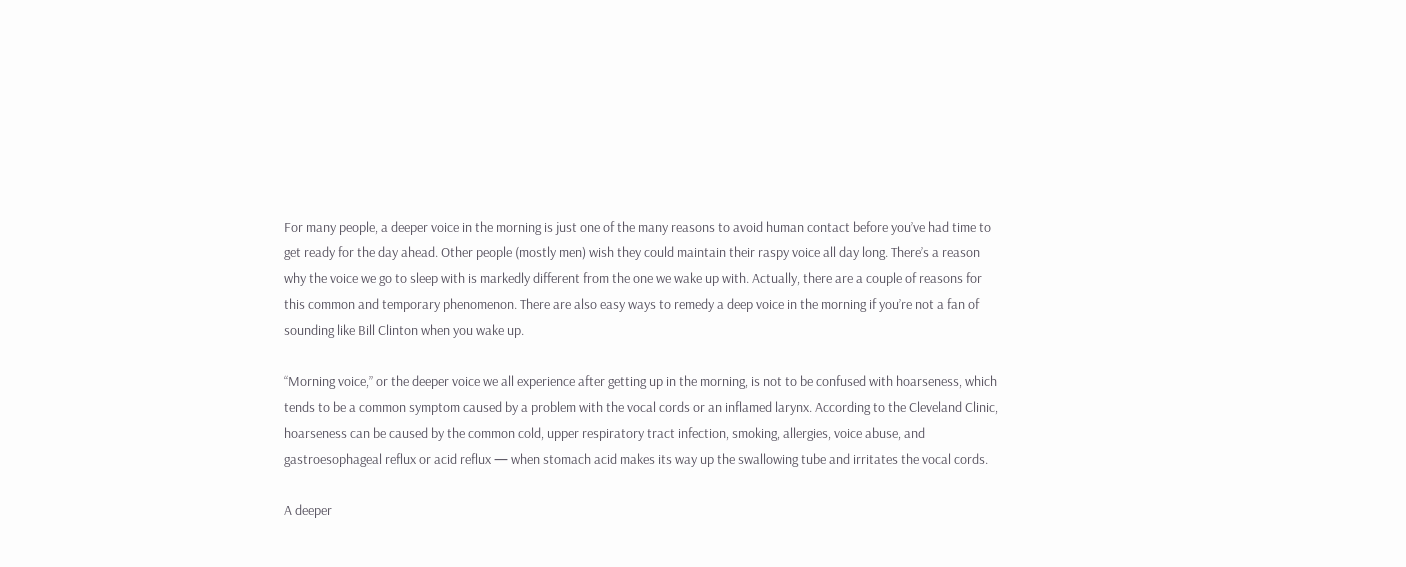For many people, a deeper voice in the morning is just one of the many reasons to avoid human contact before you’ve had time to get ready for the day ahead. Other people (mostly men) wish they could maintain their raspy voice all day long. There’s a reason why the voice we go to sleep with is markedly different from the one we wake up with. Actually, there are a couple of reasons for this common and temporary phenomenon. There are also easy ways to remedy a deep voice in the morning if you’re not a fan of sounding like Bill Clinton when you wake up.

“Morning voice,” or the deeper voice we all experience after getting up in the morning, is not to be confused with hoarseness, which tends to be a common symptom caused by a problem with the vocal cords or an inflamed larynx. According to the Cleveland Clinic, hoarseness can be caused by the common cold, upper respiratory tract infection, smoking, allergies, voice abuse, and gastroesophageal reflux or acid reflux — when stomach acid makes its way up the swallowing tube and irritates the vocal cords.

A deeper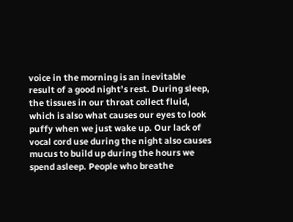voice in the morning is an inevitable result of a good night’s rest. During sleep, the tissues in our throat collect fluid, which is also what causes our eyes to look puffy when we just wake up. Our lack of vocal cord use during the night also causes mucus to build up during the hours we spend asleep. People who breathe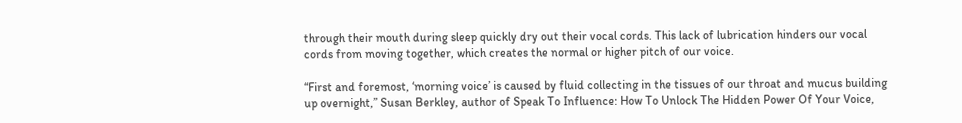through their mouth during sleep quickly dry out their vocal cords. This lack of lubrication hinders our vocal cords from moving together, which creates the normal or higher pitch of our voice.

“First and foremost, ‘morning voice’ is caused by fluid collecting in the tissues of our throat and mucus building up overnight,” Susan Berkley, author of Speak To Influence: How To Unlock The Hidden Power Of Your Voice,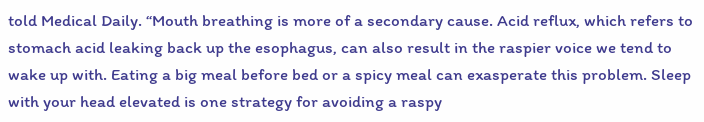told Medical Daily. “Mouth breathing is more of a secondary cause. Acid reflux, which refers to stomach acid leaking back up the esophagus, can also result in the raspier voice we tend to wake up with. Eating a big meal before bed or a spicy meal can exasperate this problem. Sleep with your head elevated is one strategy for avoiding a raspy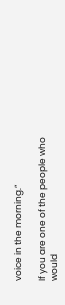voice in the morning.”

If you are one of the people who would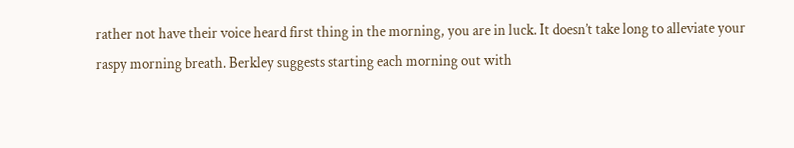rather not have their voice heard first thing in the morning, you are in luck. It doesn’t take long to alleviate your raspy morning breath. Berkley suggests starting each morning out with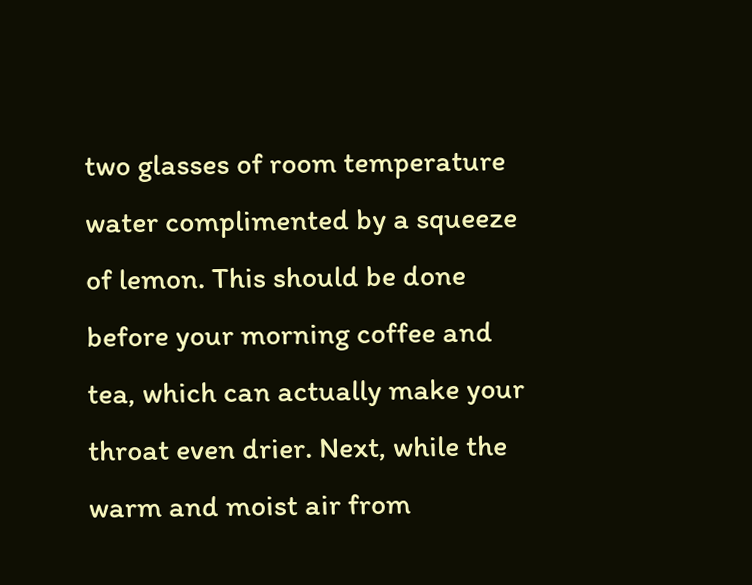two glasses of room temperature water complimented by a squeeze of lemon. This should be done before your morning coffee and tea, which can actually make your throat even drier. Next, while the warm and moist air from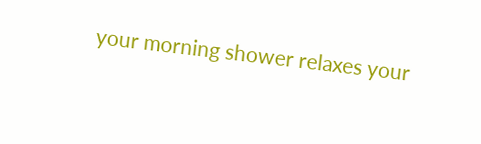your morning shower relaxes your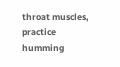throat muscles, practice humming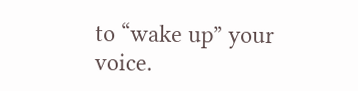to “wake up” your voice.